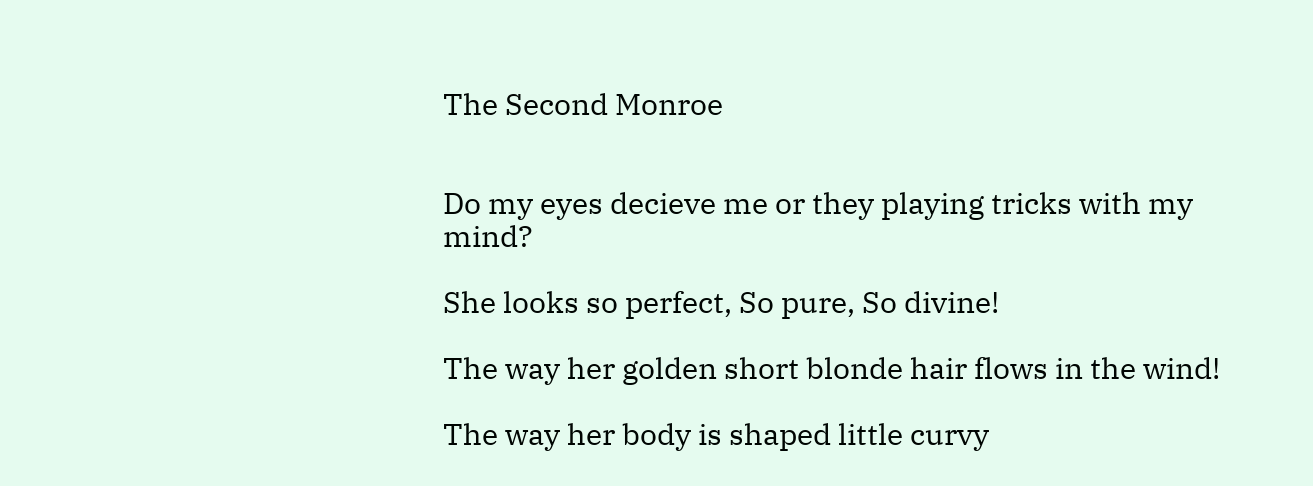The Second Monroe


Do my eyes decieve me or they playing tricks with my mind?

She looks so perfect, So pure, So divine!

The way her golden short blonde hair flows in the wind!

The way her body is shaped little curvy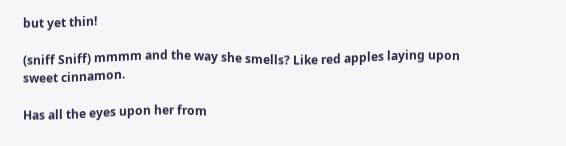but yet thin!

(sniff Sniff) mmmm and the way she smells? Like red apples laying upon sweet cinnamon.

Has all the eyes upon her from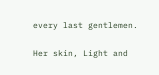every last gentlemen.

Her skin, Light and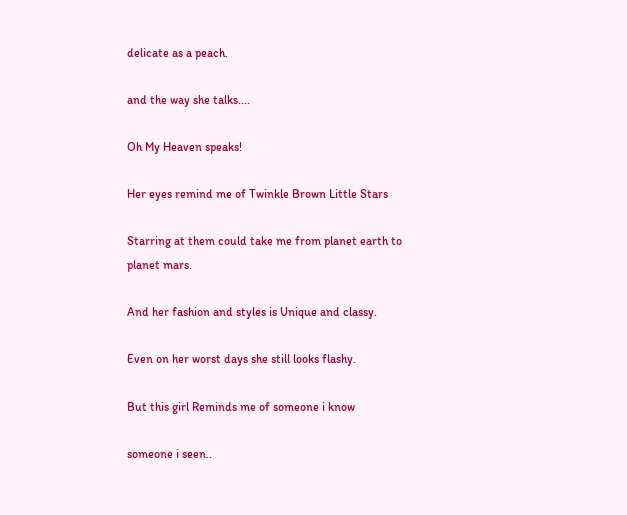delicate as a peach.

and the way she talks....

Oh My Heaven speaks!

Her eyes remind me of Twinkle Brown Little Stars

Starring at them could take me from planet earth to planet mars.

And her fashion and styles is Unique and classy.

Even on her worst days she still looks flashy.

But this girl Reminds me of someone i know

someone i seen..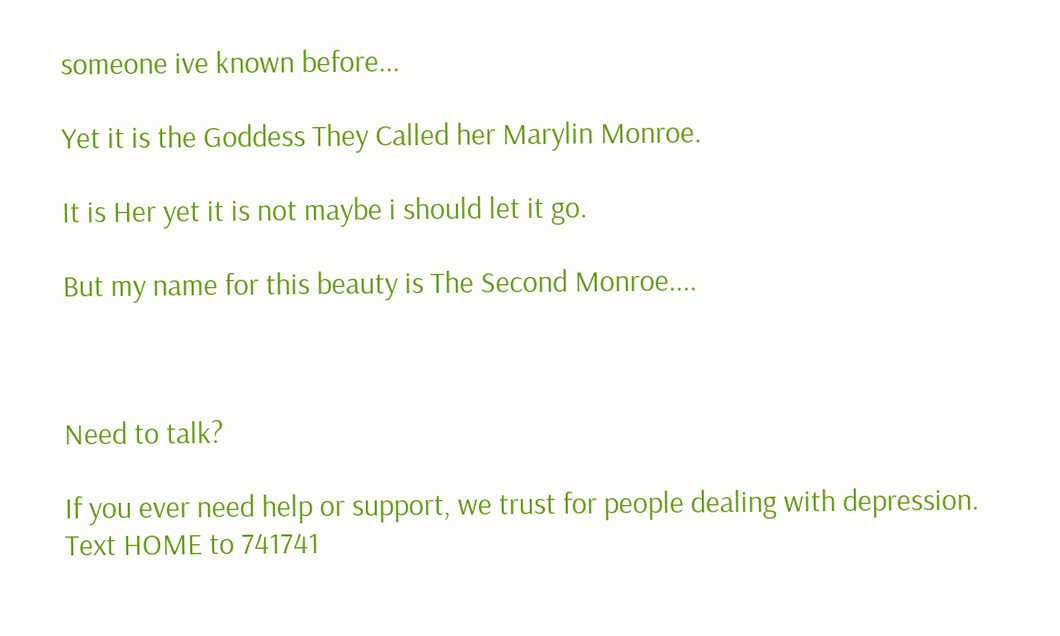someone ive known before...

Yet it is the Goddess They Called her Marylin Monroe.

It is Her yet it is not maybe i should let it go.

But my name for this beauty is The Second Monroe....



Need to talk?

If you ever need help or support, we trust for people dealing with depression. Text HOME to 741741